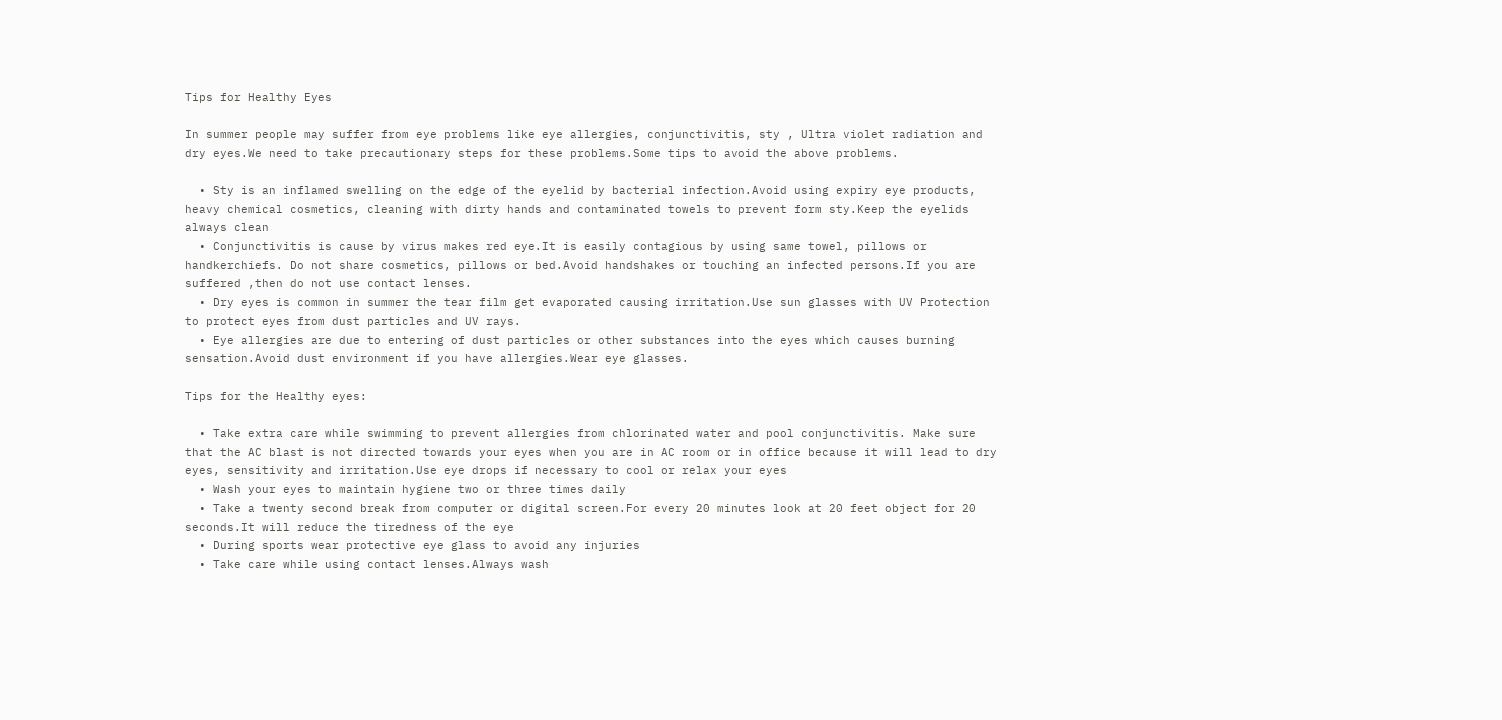Tips for Healthy Eyes

In summer people may suffer from eye problems like eye allergies, conjunctivitis, sty , Ultra violet radiation and dry eyes.We need to take precautionary steps for these problems.Some tips to avoid the above problems.

  • Sty is an inflamed swelling on the edge of the eyelid by bacterial infection.Avoid using expiry eye products, heavy chemical cosmetics, cleaning with dirty hands and contaminated towels to prevent form sty.Keep the eyelids always clean
  • Conjunctivitis is cause by virus makes red eye.It is easily contagious by using same towel, pillows or handkerchiefs. Do not share cosmetics, pillows or bed.Avoid handshakes or touching an infected persons.If you are suffered ,then do not use contact lenses.
  • Dry eyes is common in summer the tear film get evaporated causing irritation.Use sun glasses with UV Protection to protect eyes from dust particles and UV rays.
  • Eye allergies are due to entering of dust particles or other substances into the eyes which causes burning sensation.Avoid dust environment if you have allergies.Wear eye glasses.

Tips for the Healthy eyes:

  • Take extra care while swimming to prevent allergies from chlorinated water and pool conjunctivitis. Make sure that the AC blast is not directed towards your eyes when you are in AC room or in office because it will lead to dry eyes, sensitivity and irritation.Use eye drops if necessary to cool or relax your eyes
  • Wash your eyes to maintain hygiene two or three times daily
  • Take a twenty second break from computer or digital screen.For every 20 minutes look at 20 feet object for 20 seconds.It will reduce the tiredness of the eye
  • During sports wear protective eye glass to avoid any injuries
  • Take care while using contact lenses.Always wash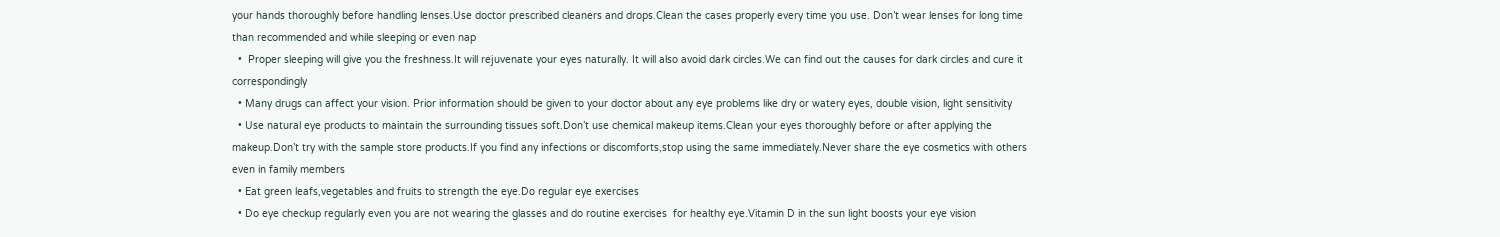your hands thoroughly before handling lenses.Use doctor prescribed cleaners and drops.Clean the cases properly every time you use. Don’t wear lenses for long time than recommended and while sleeping or even nap
  •  Proper sleeping will give you the freshness.It will rejuvenate your eyes naturally. It will also avoid dark circles.We can find out the causes for dark circles and cure it correspondingly
  • Many drugs can affect your vision. Prior information should be given to your doctor about any eye problems like dry or watery eyes, double vision, light sensitivity
  • Use natural eye products to maintain the surrounding tissues soft.Don’t use chemical makeup items.Clean your eyes thoroughly before or after applying the makeup.Don’t try with the sample store products.If you find any infections or discomforts,stop using the same immediately.Never share the eye cosmetics with others even in family members
  • Eat green leafs,vegetables and fruits to strength the eye.Do regular eye exercises
  • Do eye checkup regularly even you are not wearing the glasses and do routine exercises  for healthy eye.Vitamin D in the sun light boosts your eye vision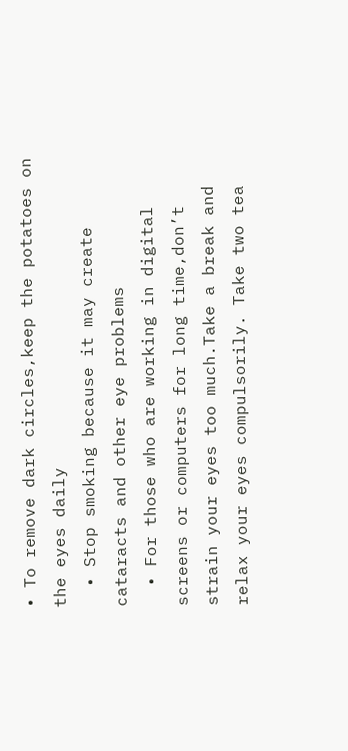• To remove dark circles,keep the potatoes on the eyes daily
  • Stop smoking because it may create cataracts and other eye problems
  • For those who are working in digital screens or computers for long time,don’t strain your eyes too much.Take a break and relax your eyes compulsorily. Take two tea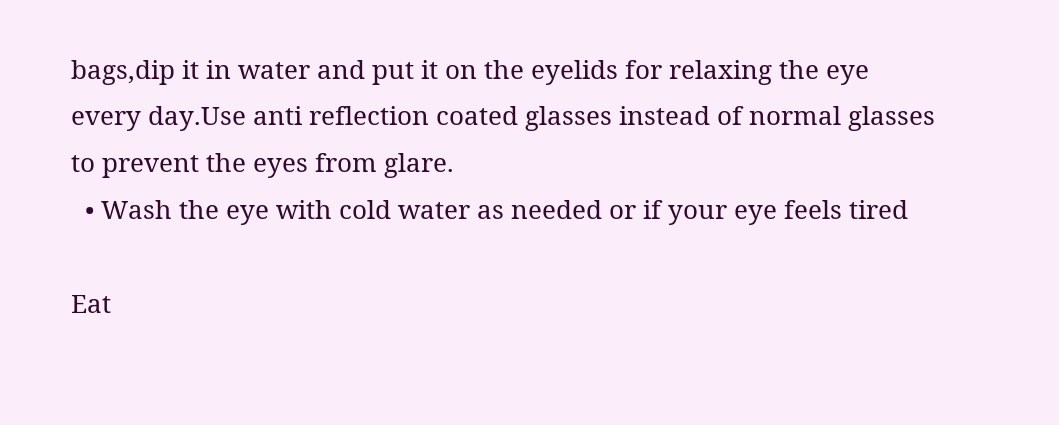bags,dip it in water and put it on the eyelids for relaxing the eye every day.Use anti reflection coated glasses instead of normal glasses to prevent the eyes from glare.
  • Wash the eye with cold water as needed or if your eye feels tired

Eat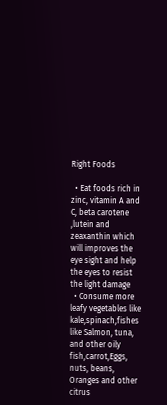Right Foods

  • Eat foods rich in zinc, vitamin A and C, beta carotene ,lutein and zeaxanthin which will improves the eye sight and help the eyes to resist the light damage
  • Consume more leafy vegetables like kale,spinach,fishes like Salmon, tuna, and other oily fish,carrot,Eggs, nuts, beans, Oranges and other citrus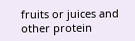fruits or juices and other protein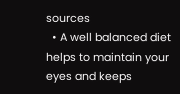sources
  • A well balanced diet helps to maintain your eyes and keeps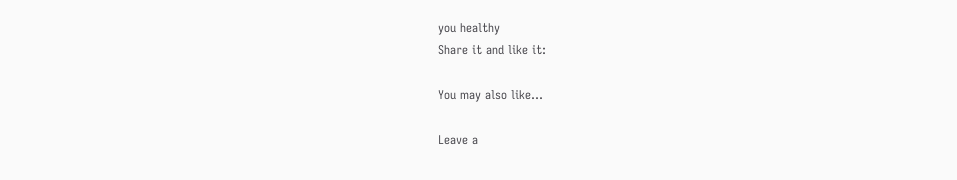you healthy
Share it and like it:

You may also like...

Leave a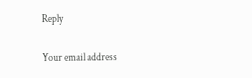Reply

Your email address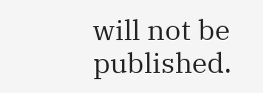will not be published.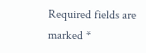Required fields are marked *